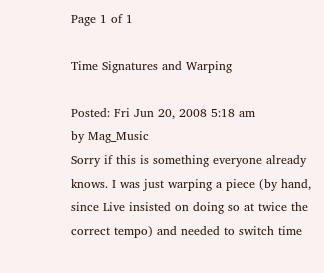Page 1 of 1

Time Signatures and Warping

Posted: Fri Jun 20, 2008 5:18 am
by Mag_Music
Sorry if this is something everyone already knows. I was just warping a piece (by hand, since Live insisted on doing so at twice the correct tempo) and needed to switch time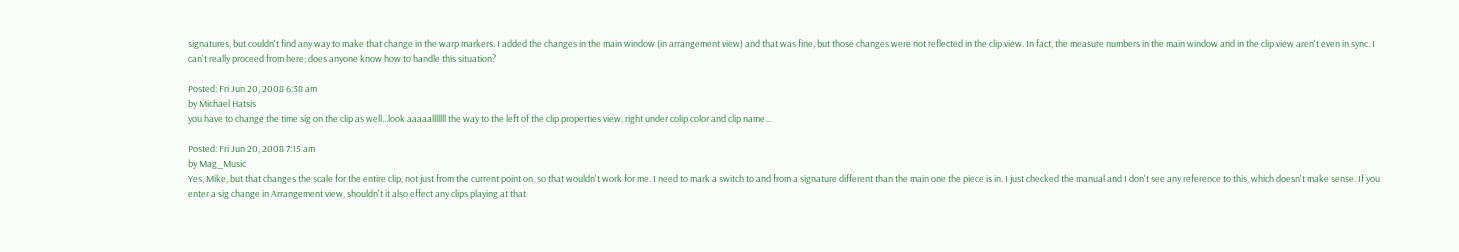signatures, but couldn't find any way to make that change in the warp markers. I added the changes in the main window (in arrangement view) and that was fine, but those changes were not reflected in the clip view. In fact, the measure numbers in the main window and in the clip view aren't even in sync. I can't really proceed from here; does anyone know how to handle this situation?

Posted: Fri Jun 20, 2008 6:38 am
by Michael Hatsis
you have to change the time sig on the clip as well...look aaaaalllllll the way to the left of the clip properties view, right under colip color and clip name...

Posted: Fri Jun 20, 2008 7:15 am
by Mag_Music
Yes, Mike, but that changes the scale for the entire clip, not just from the current point on, so that wouldn't work for me. I need to mark a switch to and from a signature different than the main one the piece is in. I just checked the manual and I don't see any reference to this, which doesn't make sense. If you enter a sig change in Arrangement view, shouldn't it also effect any clips playing at that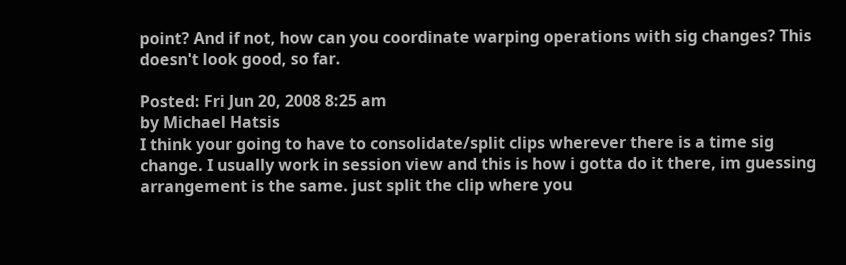point? And if not, how can you coordinate warping operations with sig changes? This doesn't look good, so far.

Posted: Fri Jun 20, 2008 8:25 am
by Michael Hatsis
I think your going to have to consolidate/split clips wherever there is a time sig change. I usually work in session view and this is how i gotta do it there, im guessing arrangement is the same. just split the clip where you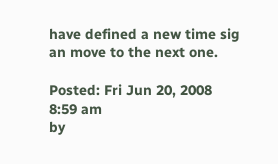have defined a new time sig an move to the next one.

Posted: Fri Jun 20, 2008 8:59 am
by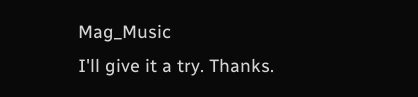Mag_Music
I'll give it a try. Thanks.